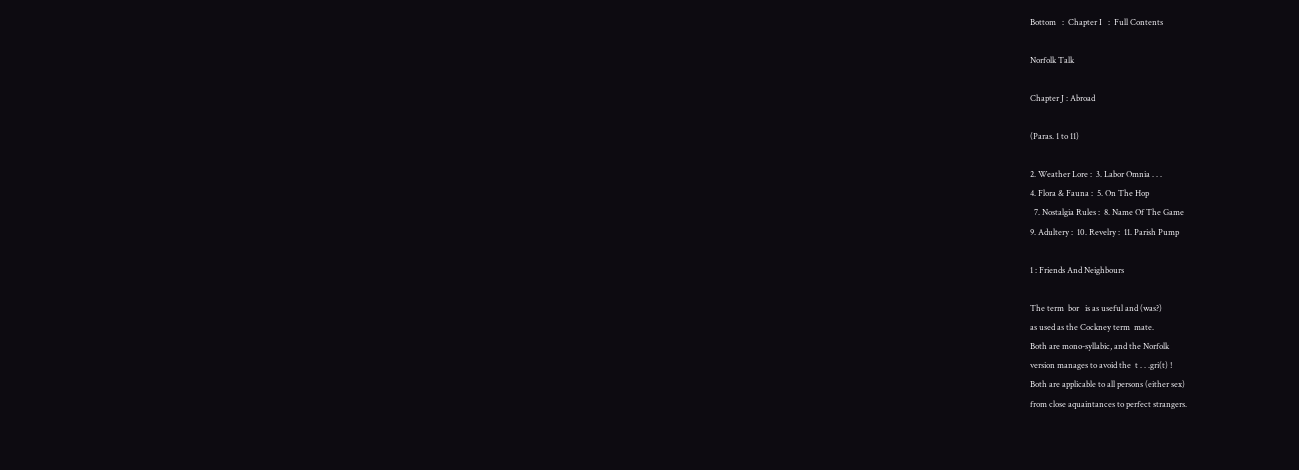Bottom   :  Chapter I   :  Full Contents

Norfolk Talk

Chapter J : Abroad

(Paras. 1 to 11)

2. Weather Lore :  3. Labor Omnia . . .
4. Flora & Fauna :  5. On The Hop
  7. Nostalgia Rules :  8. Name Of The Game
9. Adultery :  10. Revelry :  11. Parish Pump

1 : Friends And Neighbours

The term  bor   is as useful and (was?)
as used as the Cockney term  mate.
Both are mono-syllabic, and the Norfolk
version manages to avoid the  t . . .gri(t) !
Both are applicable to all persons (either sex)
from close aquaintances to perfect strangers.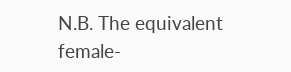N.B. The equivalent female-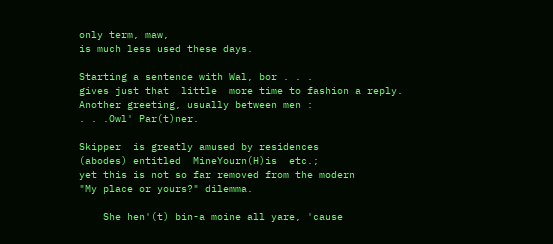only term, maw,
is much less used these days.

Starting a sentence with Wal, bor . . .
gives just that  little  more time to fashion a reply.
Another greeting, usually between men :
. . .Owl' Par(t)ner.

Skipper  is greatly amused by residences
(abodes) entitled  MineYourn(H)is  etc.;
yet this is not so far removed from the modern
"My place or yours?" dilemma.

    She hen'(t) bin-a moine all yare, 'cause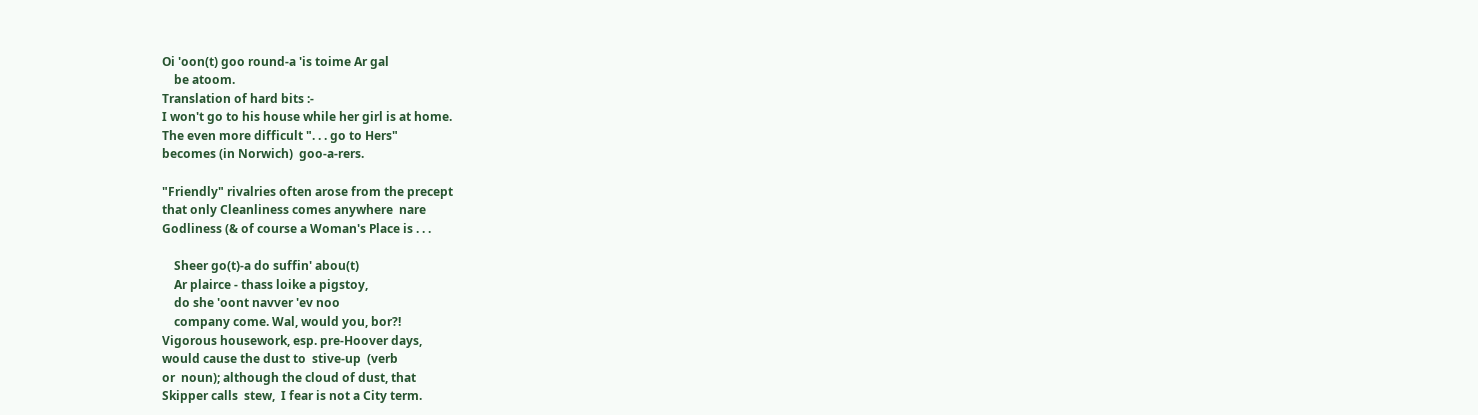Oi 'oon(t) goo round-a 'is toime Ar gal
    be atoom.
Translation of hard bits :-
I won't go to his house while her girl is at home.
The even more difficult ". . . go to Hers"
becomes (in Norwich)  goo-a-rers.

"Friendly" rivalries often arose from the precept
that only Cleanliness comes anywhere  nare
Godliness (& of course a Woman's Place is . . .

    Sheer go(t)-a do suffin' abou(t)
    Ar plairce - thass loike a pigstoy,
    do she 'oont navver 'ev noo
    company come. Wal, would you, bor?!
Vigorous housework, esp. pre-Hoover days,
would cause the dust to  stive-up  (verb
or  noun); although the cloud of dust, that
Skipper calls  stew,  I fear is not a City term.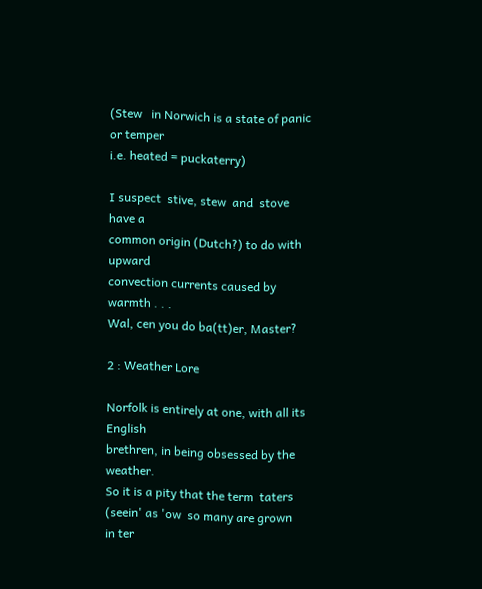(Stew   in Norwich is a state of panic or temper
i.e. heated = puckaterry)

I suspect  stive, stew  and  stove  have a
common origin (Dutch?) to do with upward
convection currents caused by warmth . . .
Wal, cen you do ba(tt)er, Master?

2 : Weather Lore

Norfolk is entirely at one, with all its English
brethren, in being obsessed by the weather.
So it is a pity that the term  taters
(seein' as 'ow  so many are grown
in ter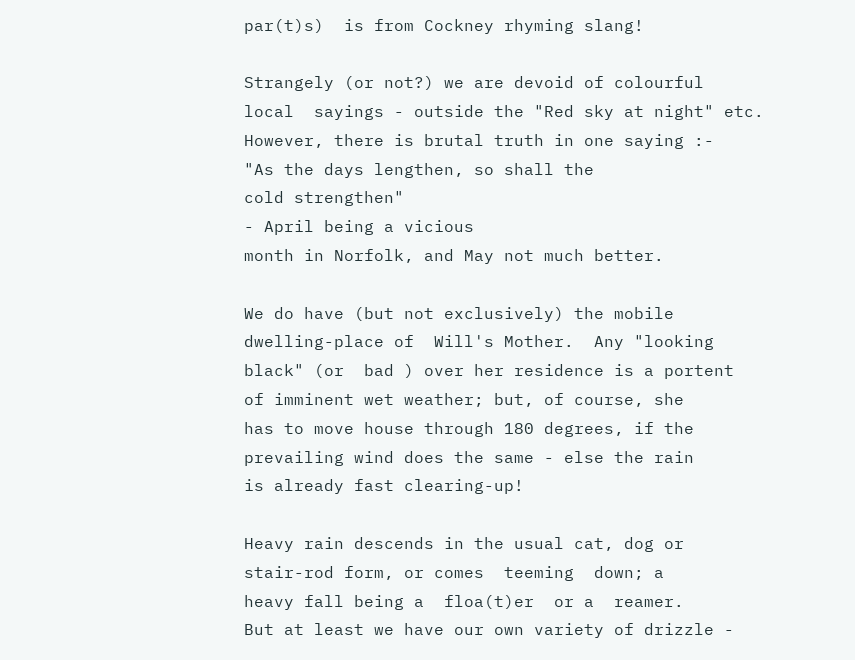par(t)s)  is from Cockney rhyming slang!

Strangely (or not?) we are devoid of colourful
local  sayings - outside the "Red sky at night" etc.
However, there is brutal truth in one saying :-
"As the days lengthen, so shall the
cold strengthen"
- April being a vicious
month in Norfolk, and May not much better.

We do have (but not exclusively) the mobile
dwelling-place of  Will's Mother.  Any "looking
black" (or  bad ) over her residence is a portent
of imminent wet weather; but, of course, she
has to move house through 180 degrees, if the
prevailing wind does the same - else the rain
is already fast clearing-up!

Heavy rain descends in the usual cat, dog or
stair-rod form, or comes  teeming  down; a
heavy fall being a  floa(t)er  or a  reamer.
But at least we have our own variety of drizzle -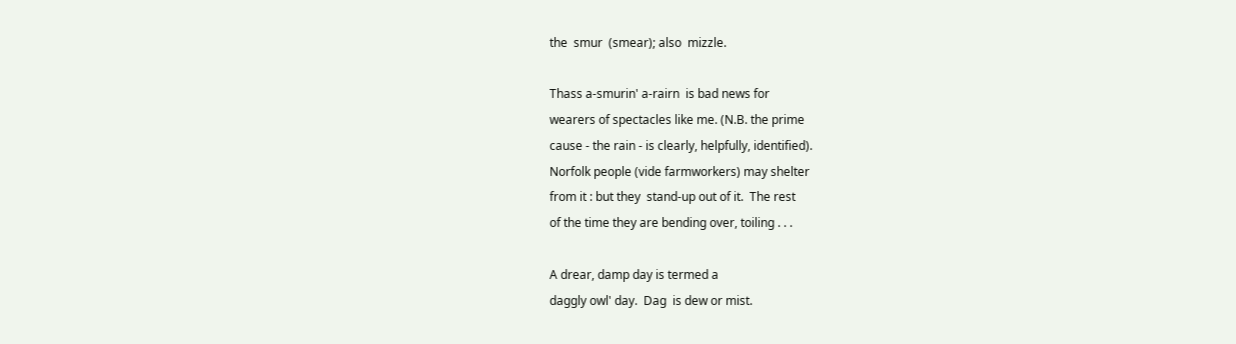the  smur  (smear); also  mizzle.

Thass a-smurin' a-rairn  is bad news for
wearers of spectacles like me. (N.B. the prime
cause - the rain - is clearly, helpfully, identified).
Norfolk people (vide farmworkers) may shelter
from it : but they  stand-up out of it.  The rest
of the time they are bending over, toiling . . .

A drear, damp day is termed a
daggly owl' day.  Dag  is dew or mist.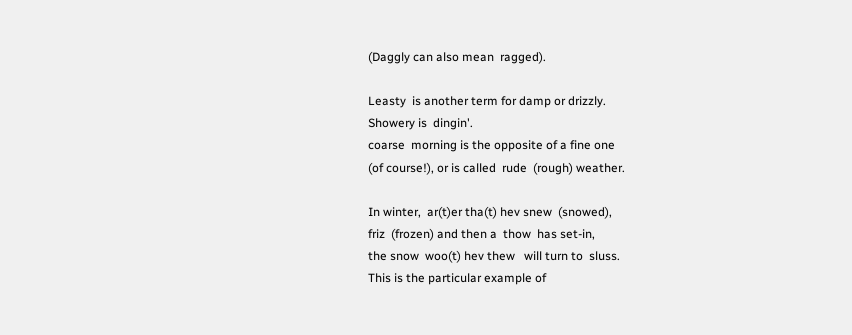(Daggly can also mean  ragged).

Leasty  is another term for damp or drizzly.
Showery is  dingin'.
coarse  morning is the opposite of a fine one
(of course!), or is called  rude  (rough) weather.

In winter,  ar(t)er tha(t) hev snew  (snowed),
friz  (frozen) and then a  thow  has set-in,
the snow  woo(t) hev thew   will turn to  sluss.
This is the particular example of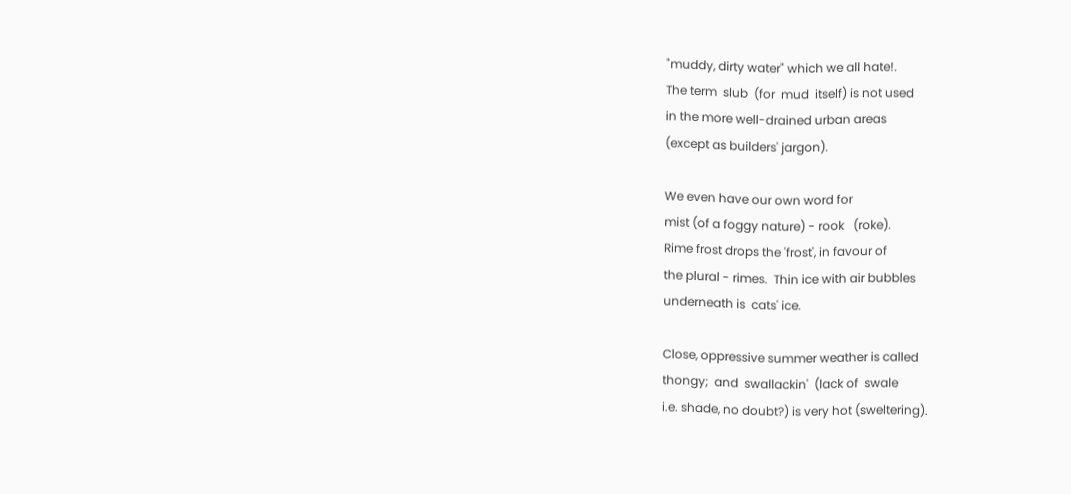"muddy, dirty water" which we all hate!.
The term  slub  (for  mud  itself) is not used
in the more well-drained urban areas
(except as builders' jargon).

We even have our own word for
mist (of a foggy nature) - rook   (roke).
Rime frost drops the 'frost', in favour of
the plural - rimes.  Thin ice with air bubbles
underneath is  cats' ice.

Close, oppressive summer weather is called
thongy;  and  swallackin'  (lack of  swale
i.e. shade, no doubt?) is very hot (sweltering).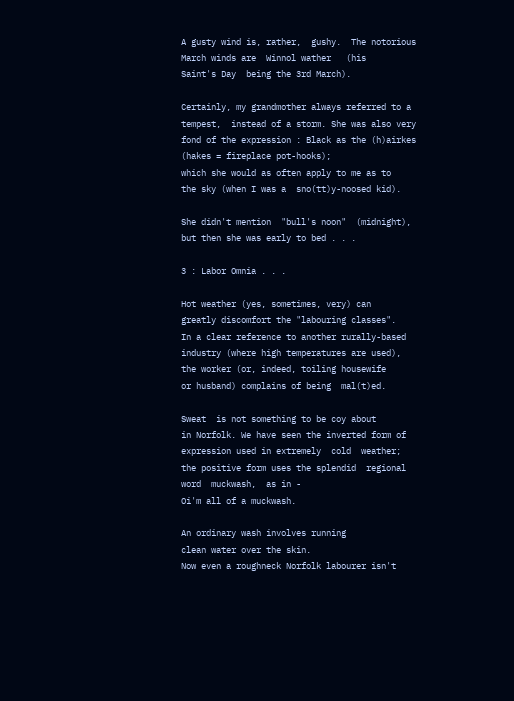A gusty wind is, rather,  gushy.  The notorious
March winds are  Winnol wather   (his
Saint's Day  being the 3rd March).

Certainly, my grandmother always referred to a
tempest,  instead of a storm. She was also very
fond of the expression : Black as the (h)airkes
(hakes = fireplace pot-hooks);
which she would as often apply to me as to
the sky (when I was a  sno(tt)y-noosed kid).

She didn't mention  "bull's noon"  (midnight),
but then she was early to bed . . .

3 : Labor Omnia . . .

Hot weather (yes, sometimes, very) can
greatly discomfort the "labouring classes".
In a clear reference to another rurally-based
industry (where high temperatures are used),
the worker (or, indeed, toiling housewife
or husband) complains of being  mal(t)ed.

Sweat  is not something to be coy about
in Norfolk. We have seen the inverted form of
expression used in extremely  cold  weather;
the positive form uses the splendid  regional
word  muckwash,  as in -
Oi'm all of a muckwash.

An ordinary wash involves running
clean water over the skin.
Now even a roughneck Norfolk labourer isn't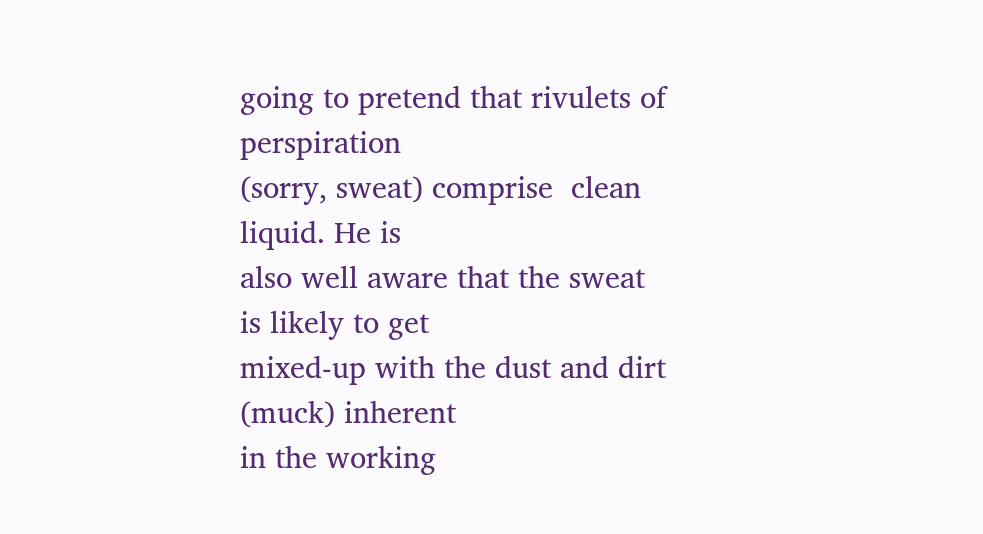going to pretend that rivulets of perspiration
(sorry, sweat) comprise  clean  liquid. He is
also well aware that the sweat is likely to get
mixed-up with the dust and dirt (muck) inherent
in the working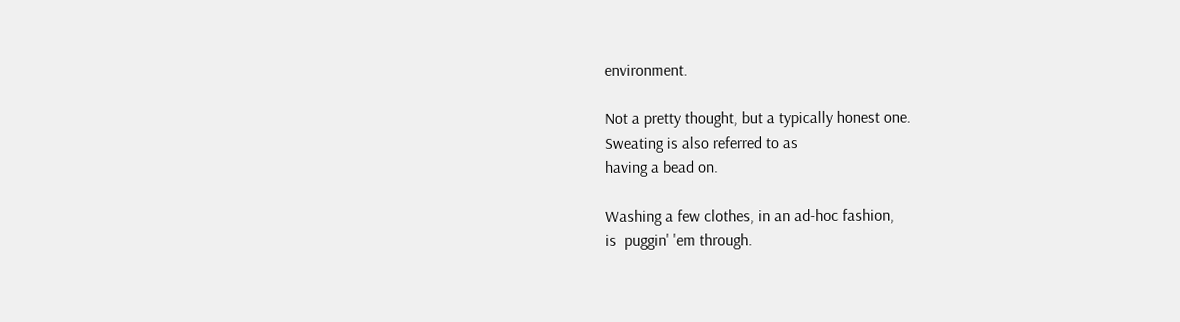environment.

Not a pretty thought, but a typically honest one.
Sweating is also referred to as
having a bead on.

Washing a few clothes, in an ad-hoc fashion,
is  puggin' 'em through.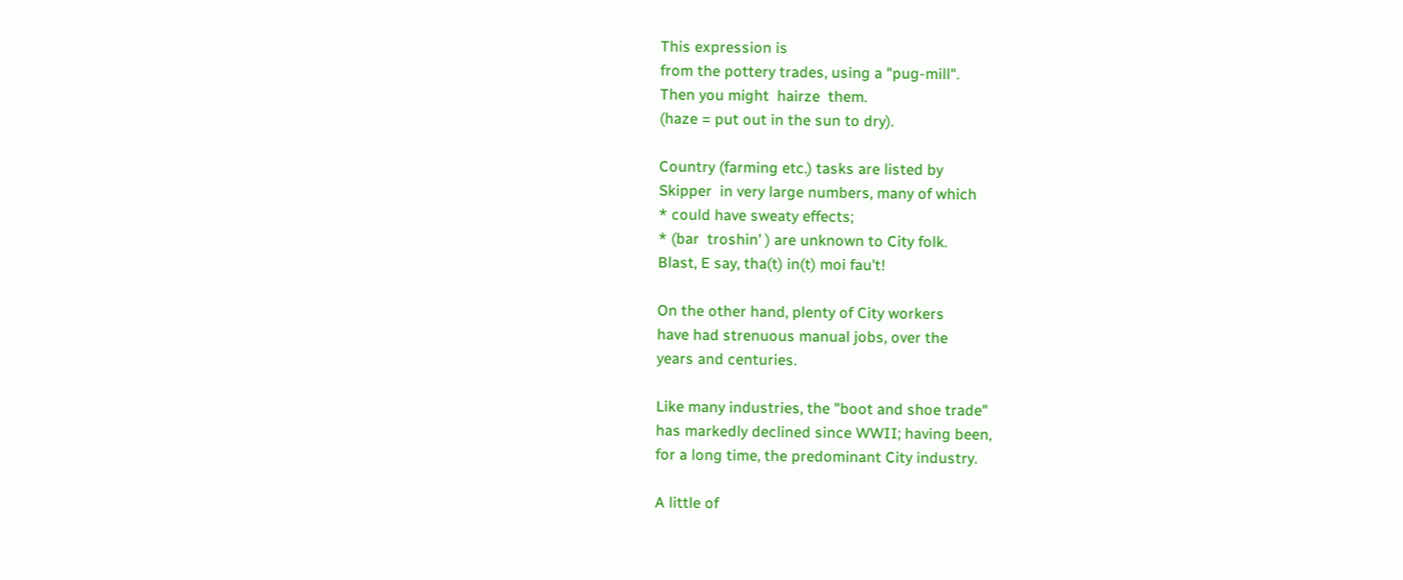This expression is
from the pottery trades, using a "pug-mill".
Then you might  hairze  them.
(haze = put out in the sun to dry).

Country (farming etc.) tasks are listed by
Skipper  in very large numbers, many of which
* could have sweaty effects;
* (bar  troshin' ) are unknown to City folk.
Blast, E say, tha(t) in(t) moi fau't!

On the other hand, plenty of City workers
have had strenuous manual jobs, over the
years and centuries.

Like many industries, the "boot and shoe trade"
has markedly declined since WWII; having been,
for a long time, the predominant City industry.

A little of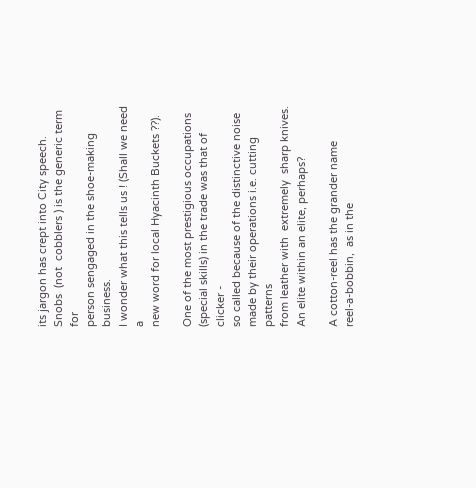its jargon has crept into City speech.
Snobs  (not  cobblers ) is the generic term for
person sengaged in the shoe-making business.
I wonder what this tells us ! (Shall we need a
new word for local Hyacinth Buckets ??).

One of the most prestigious occupations
(special skills) in the trade was that of clicker -
so called because of the distinctive noise
made by their operations i.e. cutting patterns
from leather with  extremely  sharp knives.
An elite within an elite, perhaps?

A cotton-reel has the grander name
reel-a-bobbin,  as in the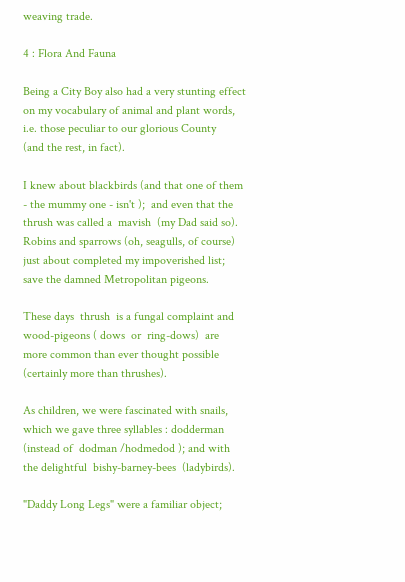weaving trade.

4 : Flora And Fauna

Being a City Boy also had a very stunting effect
on my vocabulary of animal and plant words,
i.e. those peculiar to our glorious County
(and the rest, in fact).

I knew about blackbirds (and that one of them
- the mummy one - isn't );  and even that the
thrush was called a  mavish  (my Dad said so).
Robins and sparrows (oh, seagulls, of course)
just about completed my impoverished list;
save the damned Metropolitan pigeons.

These days  thrush  is a fungal complaint and
wood-pigeons ( dows  or  ring-dows)  are
more common than ever thought possible
(certainly more than thrushes).

As children, we were fascinated with snails,
which we gave three syllables : dodderman
(instead of  dodman /hodmedod ); and with
the delightful  bishy-barney-bees  (ladybirds).

"Daddy Long Legs" were a familiar object;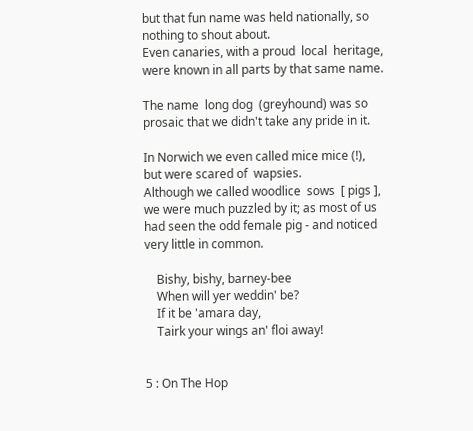but that fun name was held nationally, so
nothing to shout about.
Even canaries, with a proud  local  heritage,
were known in all parts by that same name.

The name  long dog  (greyhound) was so
prosaic that we didn't take any pride in it.

In Norwich we even called mice mice (!),
but were scared of  wapsies.
Although we called woodlice  sows  [ pigs ],
we were much puzzled by it; as most of us
had seen the odd female pig - and noticed
very little in common.

    Bishy, bishy, barney-bee
    When will yer weddin' be?
    If it be 'amara day,
    Tairk your wings an' floi away!


5 : On The Hop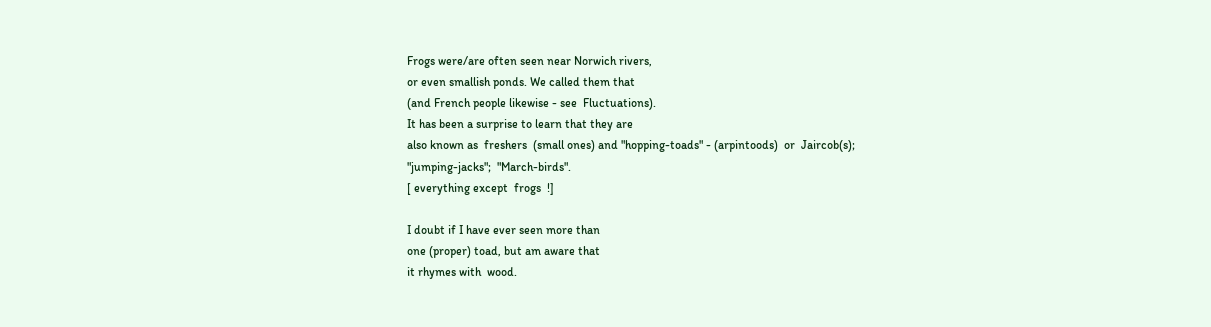Frogs were/are often seen near Norwich rivers,
or even smallish ponds. We called them that
(and French people likewise - see  Fluctuations).
It has been a surprise to learn that they are
also known as  freshers  (small ones) and "hopping-toads" - (arpintoods)  or  Jaircob(s);
"jumping-jacks";  "March-birds".
[ everything except  frogs  !]

I doubt if I have ever seen more than
one (proper) toad, but am aware that
it rhymes with  wood.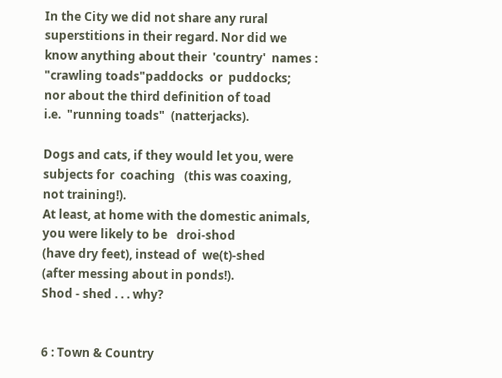In the City we did not share any rural
superstitions in their regard. Nor did we
know anything about their  'country'  names :
"crawling toads"paddocks  or  puddocks;
nor about the third definition of toad
i.e.  "running toads"  (natterjacks).

Dogs and cats, if they would let you, were
subjects for  coaching   (this was coaxing,
not training!).
At least, at home with the domestic animals,
you were likely to be   droi-shod
(have dry feet), instead of  we(t)-shed
(after messing about in ponds!).
Shod - shed . . . why?


6 : Town & Country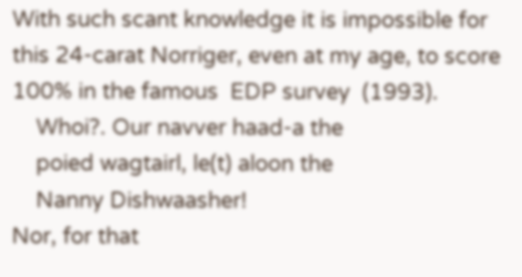With such scant knowledge it is impossible for
this 24-carat Norriger, even at my age, to score
100% in the famous  EDP survey  (1993).
    Whoi?. Our navver haad-a the
    poied wagtairl, le(t) aloon the
    Nanny Dishwaasher!
Nor, for that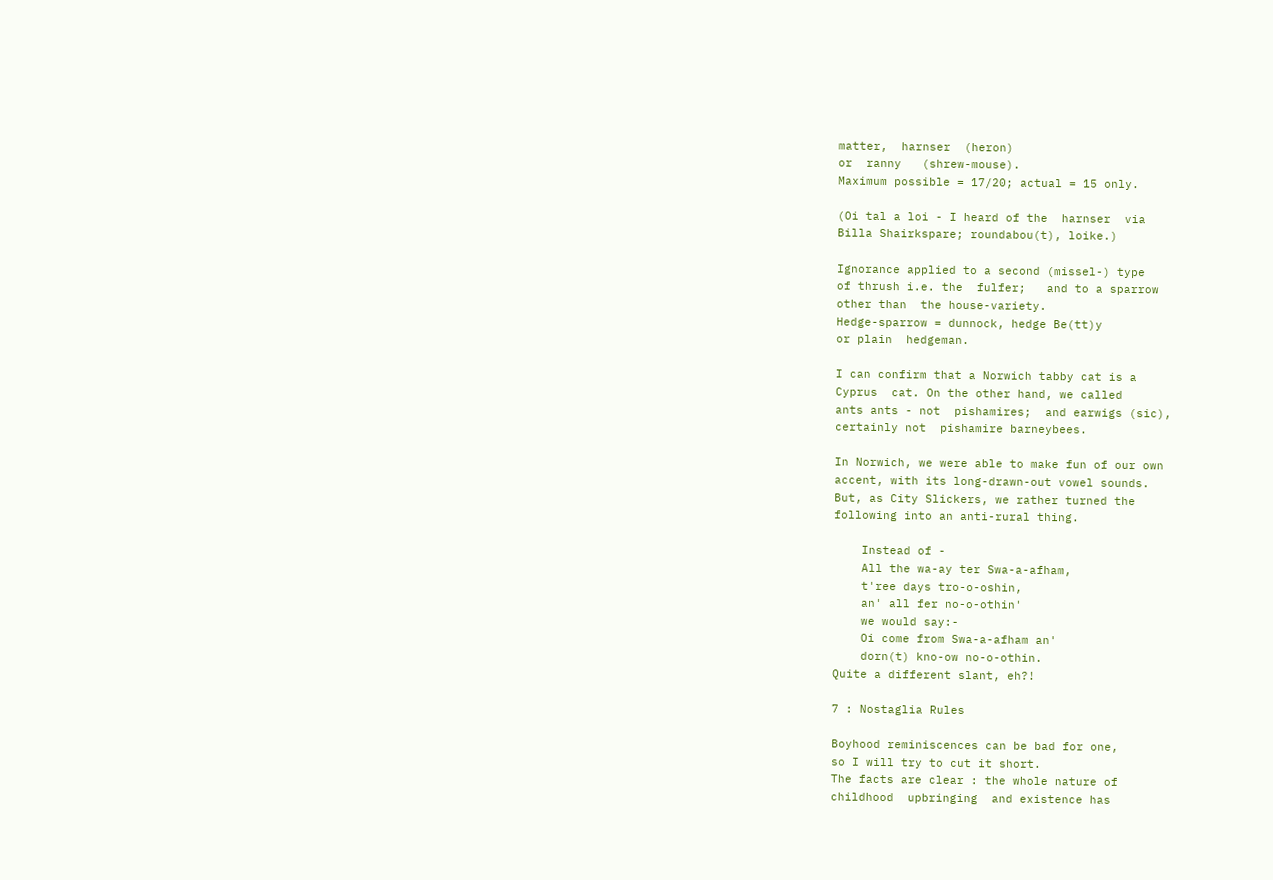matter,  harnser  (heron)
or  ranny   (shrew-mouse).
Maximum possible = 17/20; actual = 15 only.

(Oi tal a loi - I heard of the  harnser  via
Billa Shairkspare; roundabou(t), loike.)

Ignorance applied to a second (missel-) type
of thrush i.e. the  fulfer;   and to a sparrow
other than  the house-variety.
Hedge-sparrow = dunnock, hedge Be(tt)y
or plain  hedgeman.

I can confirm that a Norwich tabby cat is a
Cyprus  cat. On the other hand, we called
ants ants - not  pishamires;  and earwigs (sic),
certainly not  pishamire barneybees.

In Norwich, we were able to make fun of our own
accent, with its long-drawn-out vowel sounds.
But, as City Slickers, we rather turned the
following into an anti-rural thing.

    Instead of -
    All the wa-ay ter Swa-a-afham,
    t'ree days tro-o-oshin,
    an' all fer no-o-othin'
    we would say:-
    Oi come from Swa-a-afham an'
    dorn(t) kno-ow no-o-othin.
Quite a different slant, eh?!

7 : Nostaglia Rules

Boyhood reminiscences can be bad for one,
so I will try to cut it short.
The facts are clear : the whole nature of
childhood  upbringing  and existence has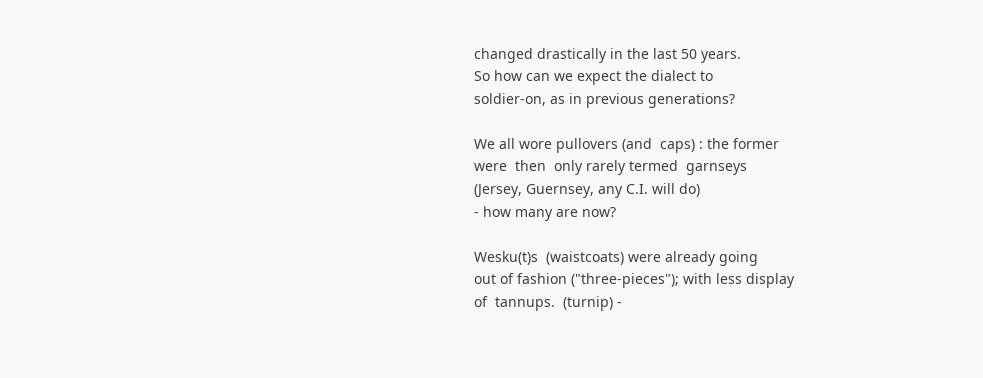changed drastically in the last 50 years.
So how can we expect the dialect to
soldier-on, as in previous generations?

We all wore pullovers (and  caps) : the former
were  then  only rarely termed  garnseys
(Jersey, Guernsey, any C.I. will do)
- how many are now?

Wesku(t)s  (waistcoats) were already going
out of fashion ("three-pieces"); with less display
of  tannups.  (turnip) -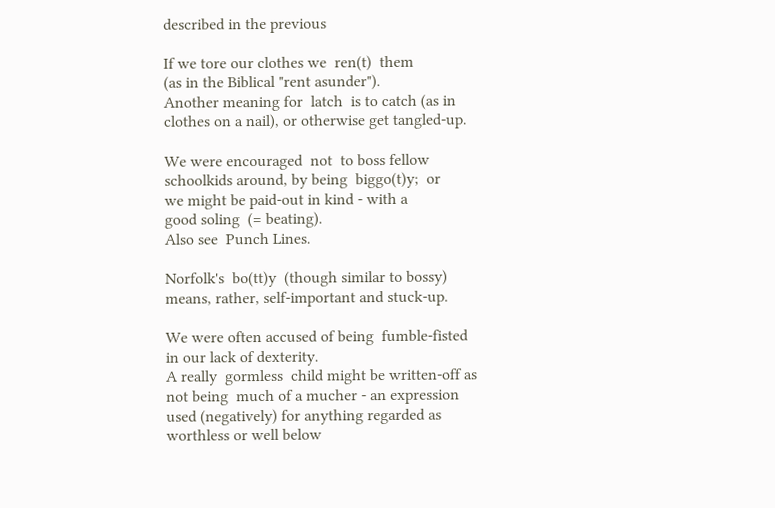described in the previous

If we tore our clothes we  ren(t)  them
(as in the Biblical "rent asunder").
Another meaning for  latch  is to catch (as in
clothes on a nail), or otherwise get tangled-up.

We were encouraged  not  to boss fellow
schoolkids around, by being  biggo(t)y;  or
we might be paid-out in kind - with a
good soling  (= beating).
Also see  Punch Lines.

Norfolk's  bo(tt)y  (though similar to bossy)
means, rather, self-important and stuck-up.

We were often accused of being  fumble-fisted
in our lack of dexterity.
A really  gormless  child might be written-off as
not being  much of a mucher - an expression
used (negatively) for anything regarded as
worthless or well below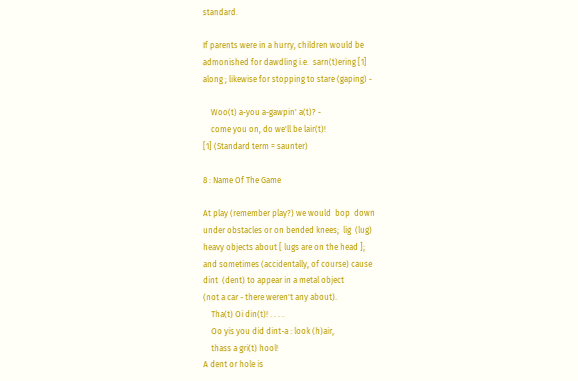standard.

If parents were in a hurry, children would be
admonished for dawdling i.e.  sarn(t)ering [1]
along ; likewise for stopping to stare (gaping) -

    Woo(t) a-you a-gawpin' a(t)? -
    come you on, do we'll be lair(t)!
[1] (Standard term = saunter)

8 : Name Of The Game

At play (remember play?) we would  bop  down
under obstacles or on bended knees;  lig  (lug)
heavy objects about [ lugs are on the head ];
and sometimes (accidentally, of course) cause
dint  (dent) to appear in a metal object
(not a car - there weren't any about).
    Tha(t) Oi din(t)! . . . .
    Oo yis you did dint-a : look (h)air,
    thass a gri(t) hool!
A dent or hole is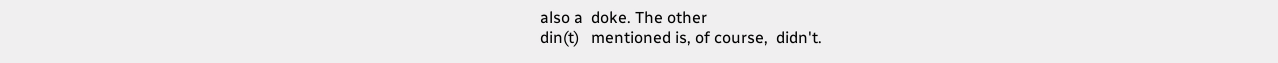also a  doke. The other
din(t)   mentioned is, of course,  didn't.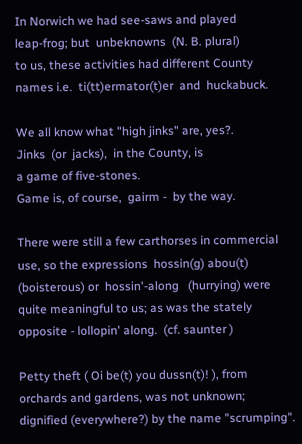In Norwich we had see-saws and played
leap-frog; but  unbeknowns  (N. B. plural)
to us, these activities had different County
names i.e.  ti(tt)ermator(t)er  and  huckabuck.

We all know what "high jinks" are, yes?.
Jinks  (or  jacks),  in the County, is
a game of five-stones.
Game is, of course,  gairm -  by the way.

There were still a few carthorses in commercial
use, so the expressions  hossin(g) abou(t)
(boisterous) or  hossin'-along   (hurrying) were
quite meaningful to us; as was the stately
opposite - lollopin' along.  (cf. saunter )

Petty theft ( Oi be(t) you dussn(t)! ), from
orchards and gardens, was not unknown;
dignified (everywhere?) by the name "scrumping".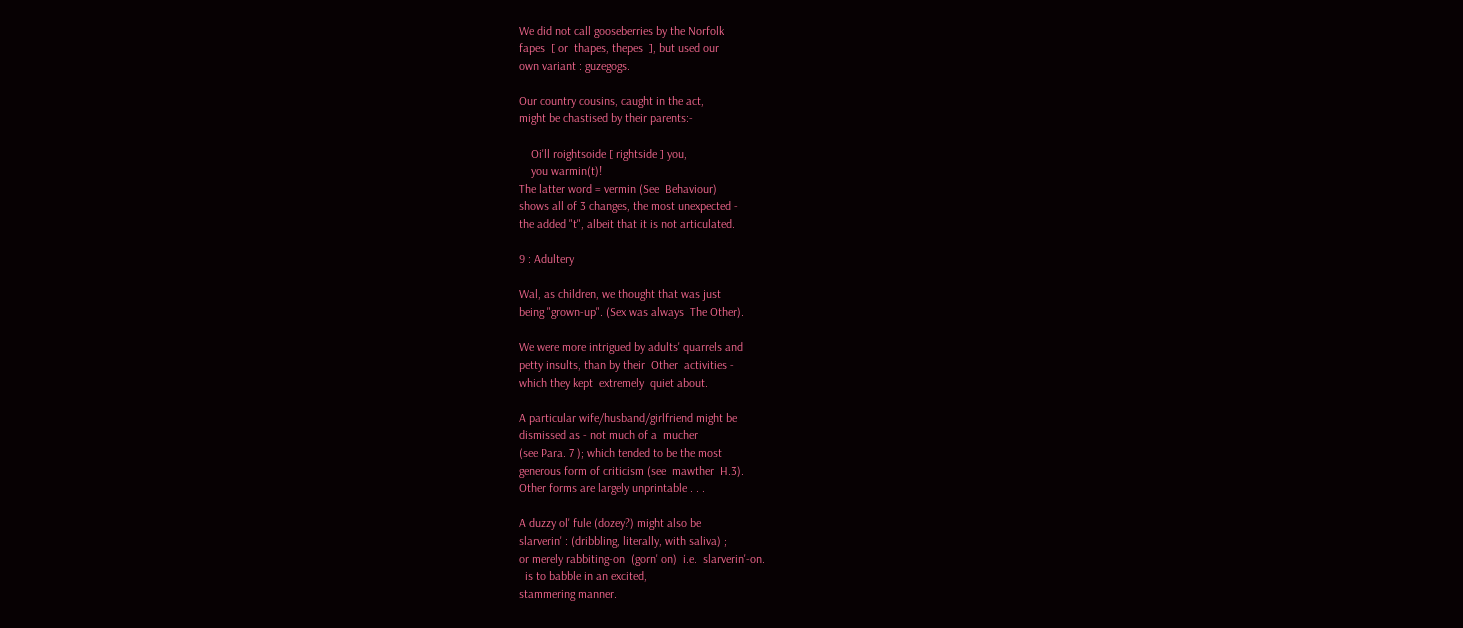We did not call gooseberries by the Norfolk
fapes  [ or  thapes, thepes  ], but used our
own variant : guzegogs.

Our country cousins, caught in the act,
might be chastised by their parents:-

    Oi'll roightsoide [ rightside ] you,
    you warmin(t)!
The latter word = vermin (See  Behaviour)
shows all of 3 changes, the most unexpected -
the added "t", albeit that it is not articulated.

9 : Adultery

Wal, as children, we thought that was just
being "grown-up". (Sex was always  The Other).

We were more intrigued by adults' quarrels and
petty insults, than by their  Other  activities -
which they kept  extremely  quiet about.

A particular wife/husband/girlfriend might be
dismissed as - not much of a  mucher
(see Para. 7 ); which tended to be the most
generous form of criticism (see  mawther  H.3).
Other forms are largely unprintable . . .

A duzzy ol' fule (dozey?) might also be
slarverin' : (dribbling, literally, with saliva) ;
or merely rabbiting-on  (gorn' on)  i.e.  slarverin'-on.
  is to babble in an excited,
stammering manner.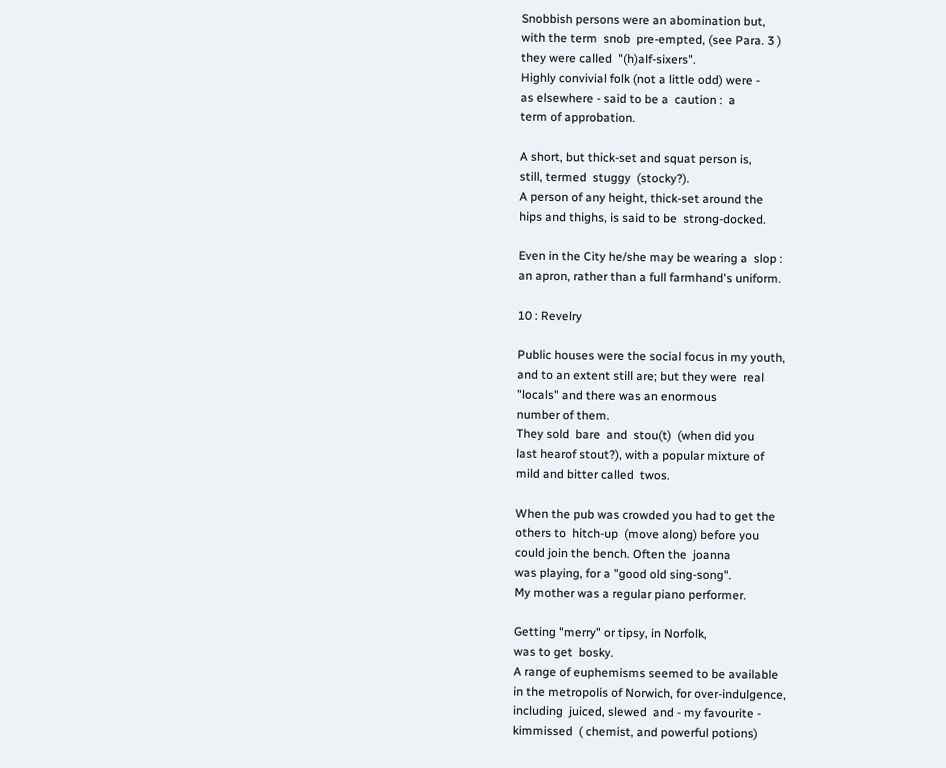Snobbish persons were an abomination but,
with the term  snob  pre-empted, (see Para. 3 )
they were called  "(h)alf-sixers".
Highly convivial folk (not a little odd) were -
as elsewhere - said to be a  caution :  a
term of approbation.

A short, but thick-set and squat person is,
still, termed  stuggy  (stocky?).
A person of any height, thick-set around the
hips and thighs, is said to be  strong-docked.

Even in the City he/she may be wearing a  slop :
an apron, rather than a full farmhand's uniform.

10 : Revelry

Public houses were the social focus in my youth,
and to an extent still are; but they were  real
"locals" and there was an enormous
number of them.
They sold  bare  and  stou(t)  (when did you
last hearof stout?), with a popular mixture of
mild and bitter called  twos.

When the pub was crowded you had to get the
others to  hitch-up  (move along) before you
could join the bench. Often the  joanna
was playing, for a "good old sing-song".
My mother was a regular piano performer.

Getting "merry" or tipsy, in Norfolk,
was to get  bosky.
A range of euphemisms seemed to be available
in the metropolis of Norwich, for over-indulgence,
including  juiced, slewed  and - my favourite -
kimmissed  ( chemist, and powerful potions)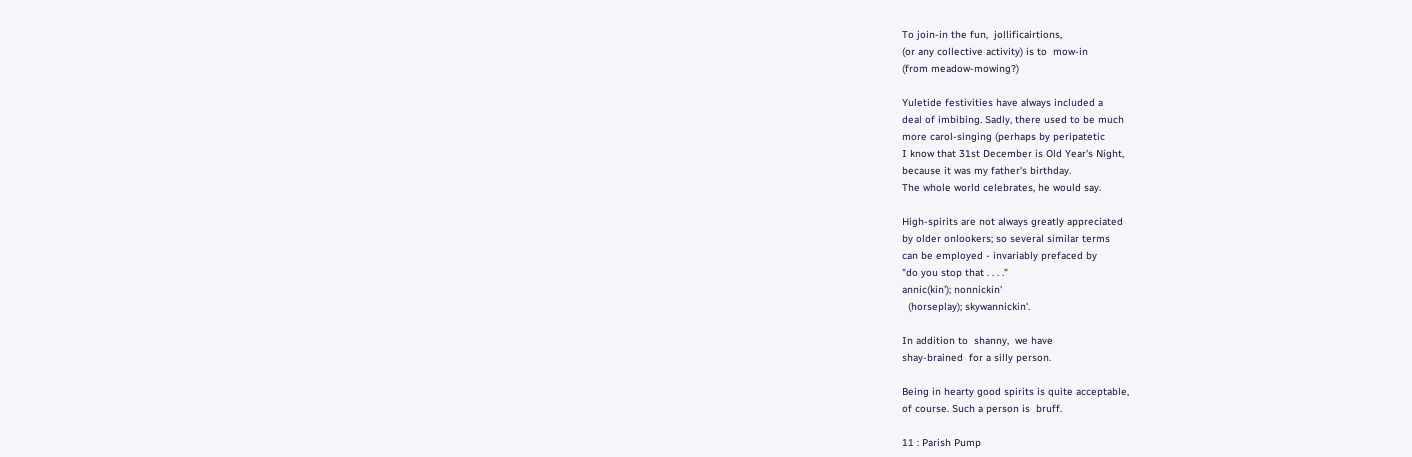To join-in the fun,  jollificairtions,
(or any collective activity) is to  mow-in
(from meadow-mowing?)

Yuletide festivities have always included a
deal of imbibing. Sadly, there used to be much
more carol-singing (perhaps by peripatetic
I know that 31st December is Old Year's Night,
because it was my father's birthday.
The whole world celebrates, he would say.

High-spirits are not always greatly appreciated
by older onlookers; so several similar terms
can be employed - invariably prefaced by
"do you stop that . . . ."
annic(kin'); nonnickin'
  (horseplay); skywannickin'.

In addition to  shanny,  we have
shay-brained  for a silly person.

Being in hearty good spirits is quite acceptable,
of course. Such a person is  bruff.

11 : Parish Pump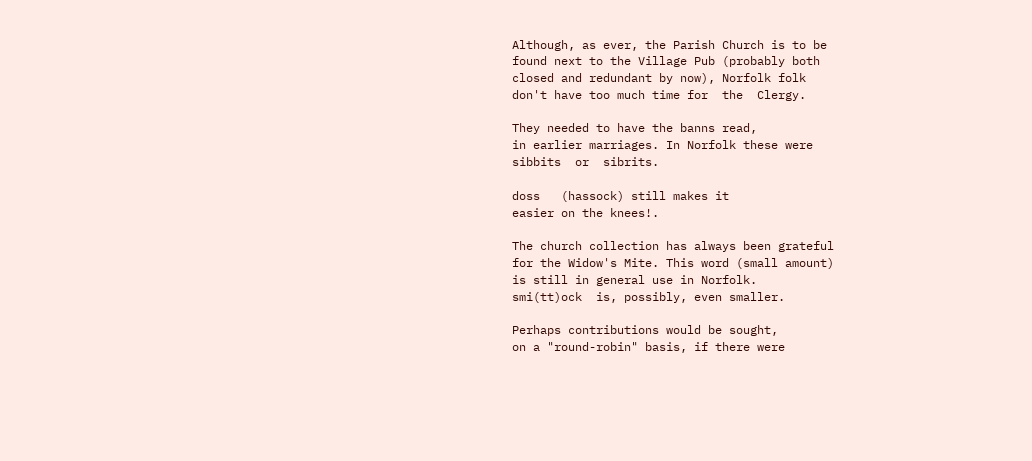Although, as ever, the Parish Church is to be
found next to the Village Pub (probably both
closed and redundant by now), Norfolk folk
don't have too much time for  the  Clergy.

They needed to have the banns read,
in earlier marriages. In Norfolk these were
sibbits  or  sibrits.

doss   (hassock) still makes it
easier on the knees!.

The church collection has always been grateful
for the Widow's Mite. This word (small amount)
is still in general use in Norfolk.
smi(tt)ock  is, possibly, even smaller.

Perhaps contributions would be sought,
on a "round-robin" basis, if there were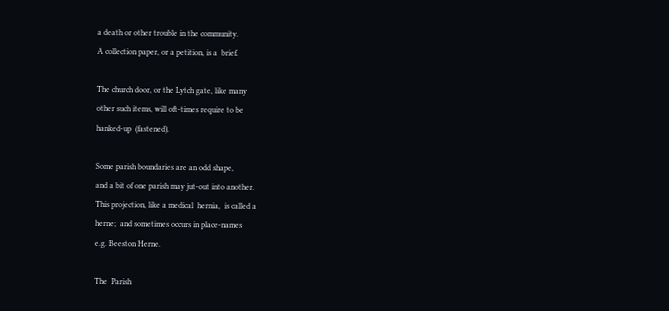a death or other trouble in the community.
A collection paper, or a petition, is a  brief.

The church door, or the Lytch gate, like many
other such items, will oft-times require to be
hanked-up  (fastened).

Some parish boundaries are an odd shape,
and a bit of one parish may jut-out into another.
This projection, like a medical  hernia,  is called a
herne;  and sometimes occurs in place-names
e.g. Beeston Herne.

The  Parish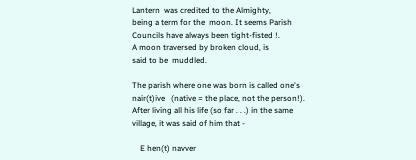Lantern  was credited to the Almighty,
being a term for the  moon. It seems Parish
Councils have always been tight-fisted !.
A moon traversed by broken cloud, is
said to be  muddled.

The parish where one was born is called one's
nair(t)ive   (native = the place, not the person!).
After living all his life (so far . . .) in the same
village, it was said of him that -

    E hen(t) navver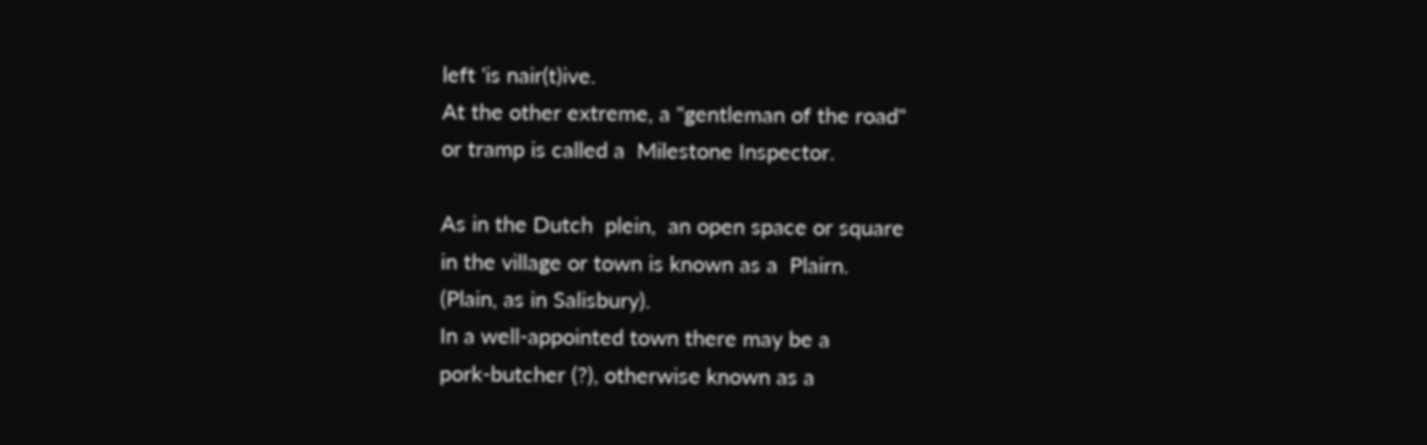left 'is nair(t)ive.
At the other extreme, a "gentleman of the road"
or tramp is called a  Milestone Inspector.

As in the Dutch  plein,  an open space or square
in the village or town is known as a  Plairn.
(Plain, as in Salisbury).
In a well-appointed town there may be a
pork-butcher (?), otherwise known as a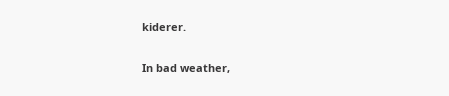kiderer.

In bad weather,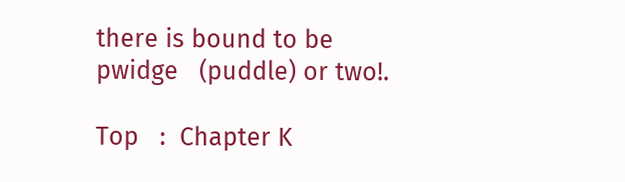there is bound to be
pwidge   (puddle) or two!.

Top   :  Chapter K